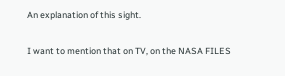An explanation of this sight.

I want to mention that on TV, on the NASA FILES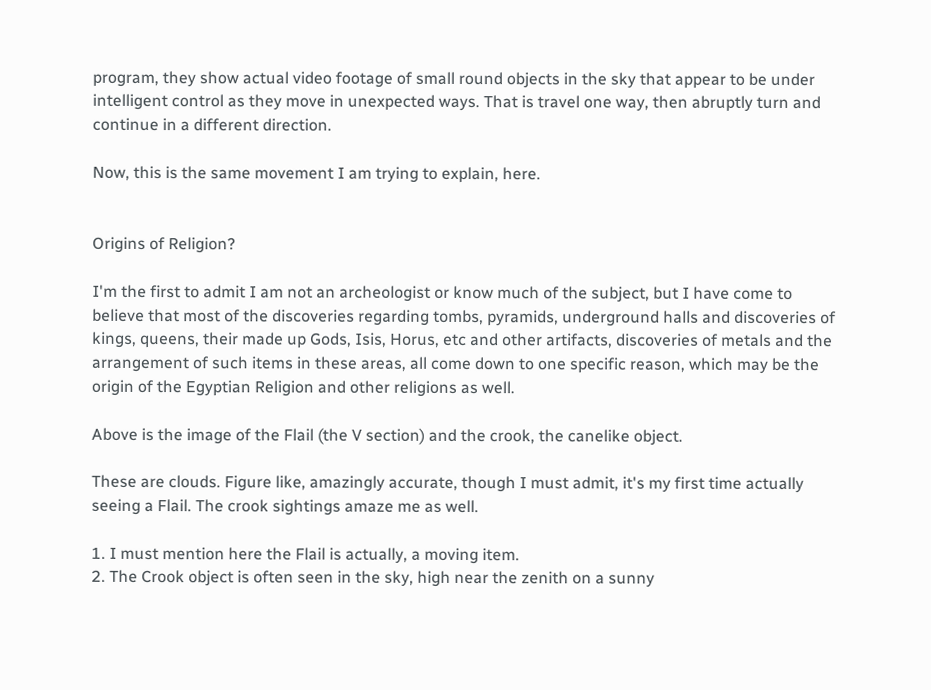program, they show actual video footage of small round objects in the sky that appear to be under intelligent control as they move in unexpected ways. That is travel one way, then abruptly turn and continue in a different direction.

Now, this is the same movement I am trying to explain, here.


Origins of Religion?

I'm the first to admit I am not an archeologist or know much of the subject, but I have come to believe that most of the discoveries regarding tombs, pyramids, underground halls and discoveries of kings, queens, their made up Gods, Isis, Horus, etc and other artifacts, discoveries of metals and the arrangement of such items in these areas, all come down to one specific reason, which may be the origin of the Egyptian Religion and other religions as well.

Above is the image of the Flail (the V section) and the crook, the canelike object.

These are clouds. Figure like, amazingly accurate, though I must admit, it's my first time actually seeing a Flail. The crook sightings amaze me as well.

1. I must mention here the Flail is actually, a moving item.
2. The Crook object is often seen in the sky, high near the zenith on a sunny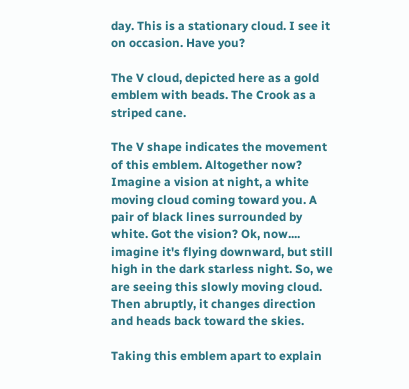day. This is a stationary cloud. I see it on occasion. Have you?

The V cloud, depicted here as a gold emblem with beads. The Crook as a striped cane.

The V shape indicates the movement of this emblem. Altogether now? Imagine a vision at night, a white moving cloud coming toward you. A pair of black lines surrounded by white. Got the vision? Ok, now.... imagine it's flying downward, but still high in the dark starless night. So, we are seeing this slowly moving cloud. Then abruptly, it changes direction and heads back toward the skies.

Taking this emblem apart to explain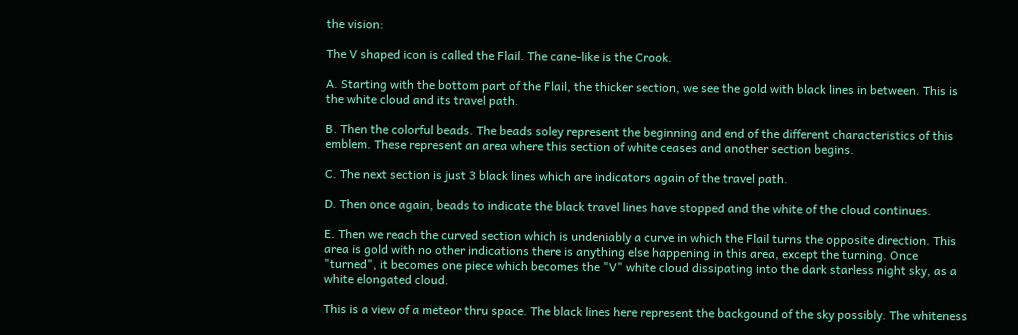the vision:

The V shaped icon is called the Flail. The cane-like is the Crook.

A. Starting with the bottom part of the Flail, the thicker section, we see the gold with black lines in between. This is the white cloud and its travel path.

B. Then the colorful beads. The beads soley represent the beginning and end of the different characteristics of this emblem. These represent an area where this section of white ceases and another section begins.

C. The next section is just 3 black lines which are indicators again of the travel path.

D. Then once again, beads to indicate the black travel lines have stopped and the white of the cloud continues.

E. Then we reach the curved section which is undeniably a curve in which the Flail turns the opposite direction. This area is gold with no other indications there is anything else happening in this area, except the turning. Once "turned", it becomes one piece which becomes the "V" white cloud dissipating into the dark starless night sky, as a white elongated cloud.

This is a view of a meteor thru space. The black lines here represent the backgound of the sky possibly. The whiteness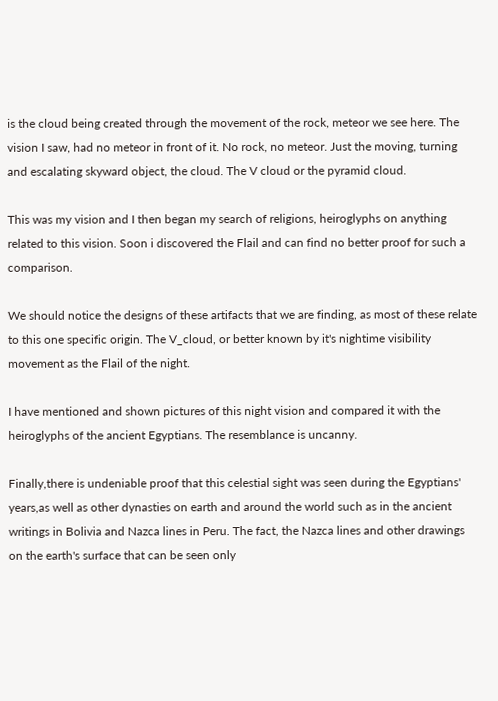is the cloud being created through the movement of the rock, meteor we see here. The vision I saw, had no meteor in front of it. No rock, no meteor. Just the moving, turning and escalating skyward object, the cloud. The V cloud or the pyramid cloud.

This was my vision and I then began my search of religions, heiroglyphs on anything related to this vision. Soon i discovered the Flail and can find no better proof for such a comparison.

We should notice the designs of these artifacts that we are finding, as most of these relate to this one specific origin. The V_cloud, or better known by it's nightime visibility movement as the Flail of the night.

I have mentioned and shown pictures of this night vision and compared it with the heiroglyphs of the ancient Egyptians. The resemblance is uncanny.

Finally,there is undeniable proof that this celestial sight was seen during the Egyptians' years,as well as other dynasties on earth and around the world such as in the ancient writings in Bolivia and Nazca lines in Peru. The fact, the Nazca lines and other drawings on the earth's surface that can be seen only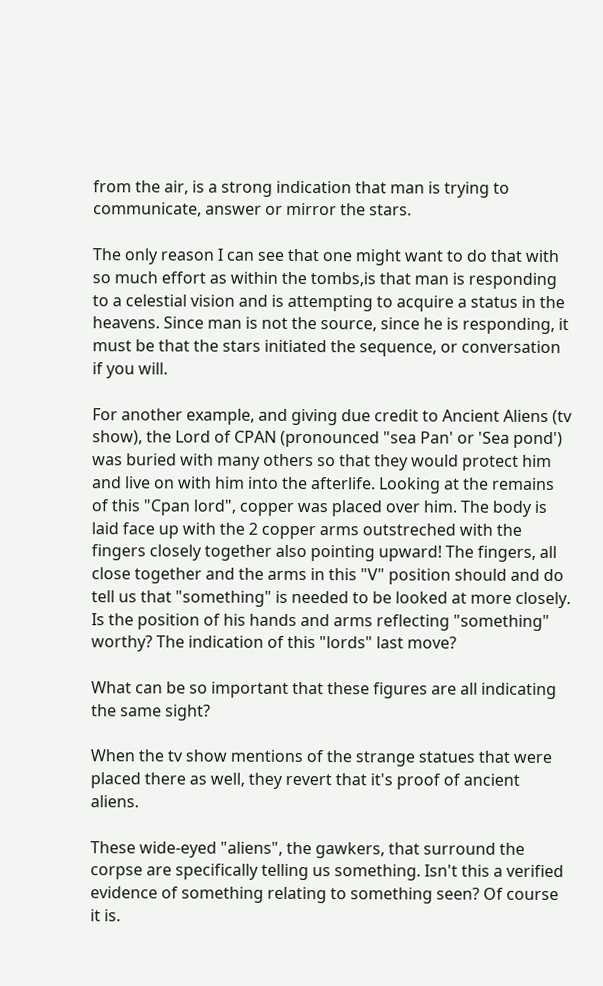from the air, is a strong indication that man is trying to communicate, answer or mirror the stars.

The only reason I can see that one might want to do that with so much effort as within the tombs,is that man is responding to a celestial vision and is attempting to acquire a status in the heavens. Since man is not the source, since he is responding, it must be that the stars initiated the sequence, or conversation if you will.

For another example, and giving due credit to Ancient Aliens (tv show), the Lord of CPAN (pronounced "sea Pan' or 'Sea pond') was buried with many others so that they would protect him and live on with him into the afterlife. Looking at the remains of this "Cpan lord", copper was placed over him. The body is laid face up with the 2 copper arms outstreched with the fingers closely together also pointing upward! The fingers, all close together and the arms in this "V" position should and do tell us that "something" is needed to be looked at more closely. Is the position of his hands and arms reflecting "something" worthy? The indication of this "lords" last move?

What can be so important that these figures are all indicating the same sight?

When the tv show mentions of the strange statues that were placed there as well, they revert that it's proof of ancient aliens.

These wide-eyed "aliens", the gawkers, that surround the corpse are specifically telling us something. Isn't this a verified evidence of something relating to something seen? Of course it is.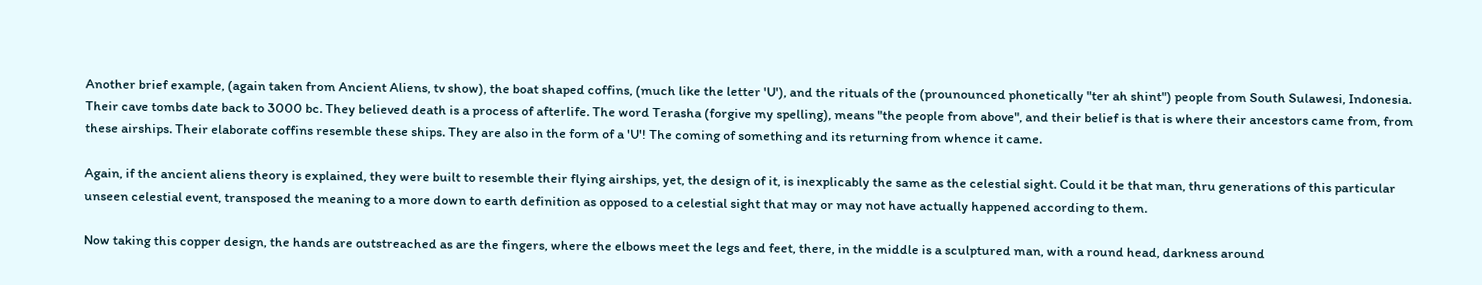Another brief example, (again taken from Ancient Aliens, tv show), the boat shaped coffins, (much like the letter 'U'), and the rituals of the (prounounced phonetically "ter ah shint") people from South Sulawesi, Indonesia. Their cave tombs date back to 3000 bc. They believed death is a process of afterlife. The word Terasha (forgive my spelling), means "the people from above", and their belief is that is where their ancestors came from, from these airships. Their elaborate coffins resemble these ships. They are also in the form of a 'U'! The coming of something and its returning from whence it came.

Again, if the ancient aliens theory is explained, they were built to resemble their flying airships, yet, the design of it, is inexplicably the same as the celestial sight. Could it be that man, thru generations of this particular unseen celestial event, transposed the meaning to a more down to earth definition as opposed to a celestial sight that may or may not have actually happened according to them.

Now taking this copper design, the hands are outstreached as are the fingers, where the elbows meet the legs and feet, there, in the middle is a sculptured man, with a round head, darkness around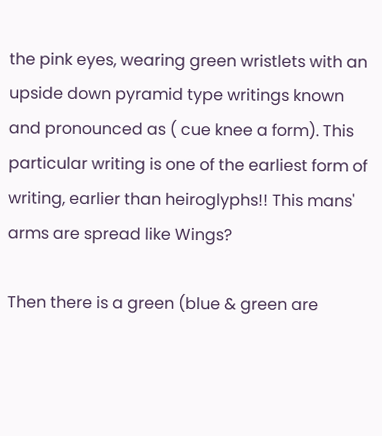the pink eyes, wearing green wristlets with an upside down pyramid type writings known and pronounced as ( cue knee a form). This particular writing is one of the earliest form of writing, earlier than heiroglyphs!! This mans' arms are spread like Wings?

Then there is a green (blue & green are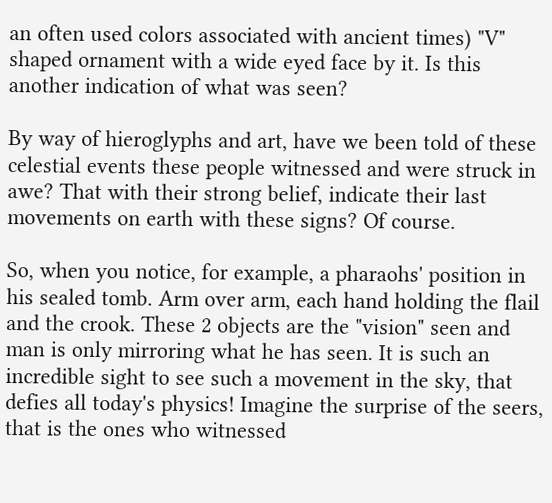an often used colors associated with ancient times) "V" shaped ornament with a wide eyed face by it. Is this another indication of what was seen?

By way of hieroglyphs and art, have we been told of these celestial events these people witnessed and were struck in awe? That with their strong belief, indicate their last movements on earth with these signs? Of course.

So, when you notice, for example, a pharaohs' position in his sealed tomb. Arm over arm, each hand holding the flail and the crook. These 2 objects are the "vision" seen and man is only mirroring what he has seen. It is such an incredible sight to see such a movement in the sky, that defies all today's physics! Imagine the surprise of the seers, that is the ones who witnessed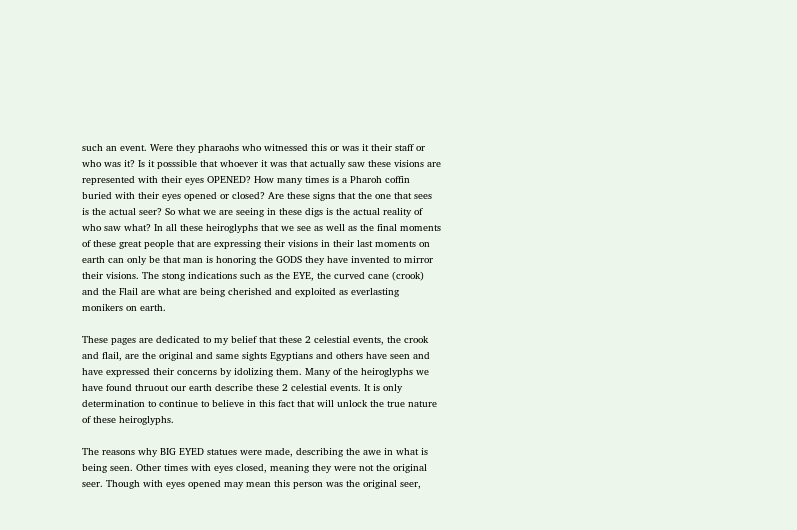such an event. Were they pharaohs who witnessed this or was it their staff or who was it? Is it posssible that whoever it was that actually saw these visions are represented with their eyes OPENED? How many times is a Pharoh coffin buried with their eyes opened or closed? Are these signs that the one that sees is the actual seer? So what we are seeing in these digs is the actual reality of who saw what? In all these heiroglyphs that we see as well as the final moments of these great people that are expressing their visions in their last moments on earth can only be that man is honoring the GODS they have invented to mirror their visions. The stong indications such as the EYE, the curved cane (crook) and the Flail are what are being cherished and exploited as everlasting monikers on earth.

These pages are dedicated to my belief that these 2 celestial events, the crook and flail, are the original and same sights Egyptians and others have seen and have expressed their concerns by idolizing them. Many of the heiroglyphs we have found thruout our earth describe these 2 celestial events. It is only determination to continue to believe in this fact that will unlock the true nature of these heiroglyphs.

The reasons why BIG EYED statues were made, describing the awe in what is being seen. Other times with eyes closed, meaning they were not the original seer. Though with eyes opened may mean this person was the original seer,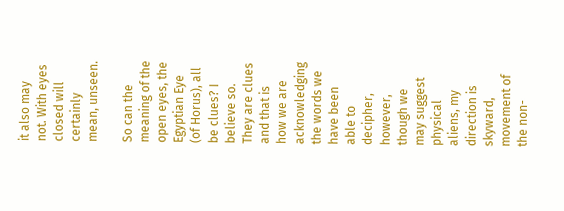it also may not. With eyes closed will certainly mean, unseen.

So can the meaning of the open eyes, the Egyptian Eye (of Horus), all be clues? I believe so. They are clues and that is how we are acknowledging the words we have been able to decipher, however, though we may suggest physical aliens, my direction is skyward, movement of the non-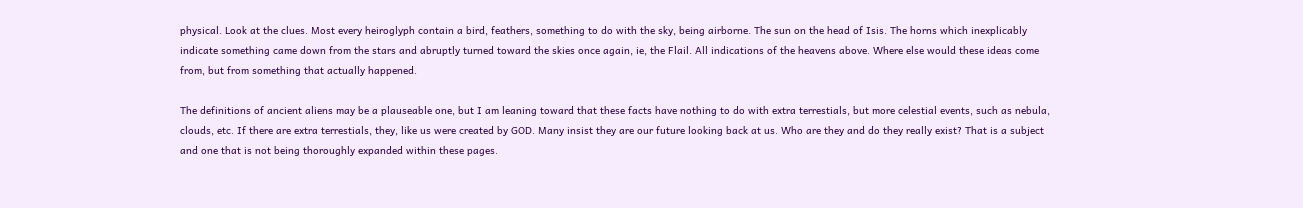physical. Look at the clues. Most every heiroglyph contain a bird, feathers, something to do with the sky, being airborne. The sun on the head of Isis. The horns which inexplicably indicate something came down from the stars and abruptly turned toward the skies once again, ie, the Flail. All indications of the heavens above. Where else would these ideas come from, but from something that actually happened.

The definitions of ancient aliens may be a plauseable one, but I am leaning toward that these facts have nothing to do with extra terrestials, but more celestial events, such as nebula, clouds, etc. If there are extra terrestials, they, like us were created by GOD. Many insist they are our future looking back at us. Who are they and do they really exist? That is a subject and one that is not being thoroughly expanded within these pages.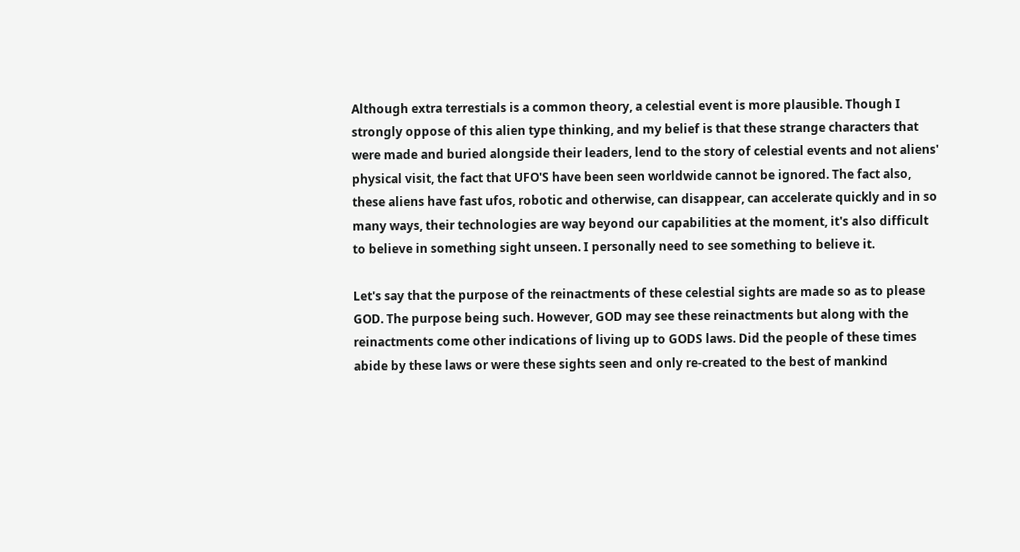Although extra terrestials is a common theory, a celestial event is more plausible. Though I strongly oppose of this alien type thinking, and my belief is that these strange characters that were made and buried alongside their leaders, lend to the story of celestial events and not aliens' physical visit, the fact that UFO'S have been seen worldwide cannot be ignored. The fact also, these aliens have fast ufos, robotic and otherwise, can disappear, can accelerate quickly and in so many ways, their technologies are way beyond our capabilities at the moment, it's also difficult to believe in something sight unseen. I personally need to see something to believe it.

Let's say that the purpose of the reinactments of these celestial sights are made so as to please GOD. The purpose being such. However, GOD may see these reinactments but along with the reinactments come other indications of living up to GODS laws. Did the people of these times abide by these laws or were these sights seen and only re-created to the best of mankind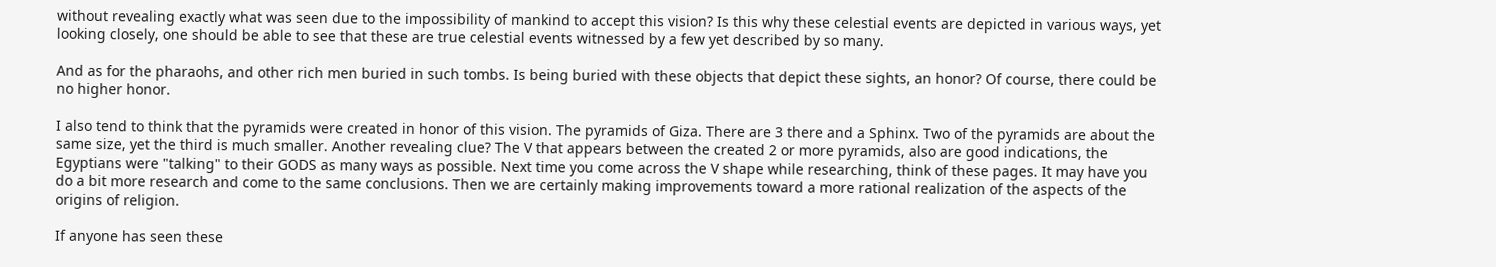without revealing exactly what was seen due to the impossibility of mankind to accept this vision? Is this why these celestial events are depicted in various ways, yet looking closely, one should be able to see that these are true celestial events witnessed by a few yet described by so many.

And as for the pharaohs, and other rich men buried in such tombs. Is being buried with these objects that depict these sights, an honor? Of course, there could be no higher honor.

I also tend to think that the pyramids were created in honor of this vision. The pyramids of Giza. There are 3 there and a Sphinx. Two of the pyramids are about the same size, yet the third is much smaller. Another revealing clue? The V that appears between the created 2 or more pyramids, also are good indications, the Egyptians were "talking" to their GODS as many ways as possible. Next time you come across the V shape while researching, think of these pages. It may have you do a bit more research and come to the same conclusions. Then we are certainly making improvements toward a more rational realization of the aspects of the origins of religion.

If anyone has seen these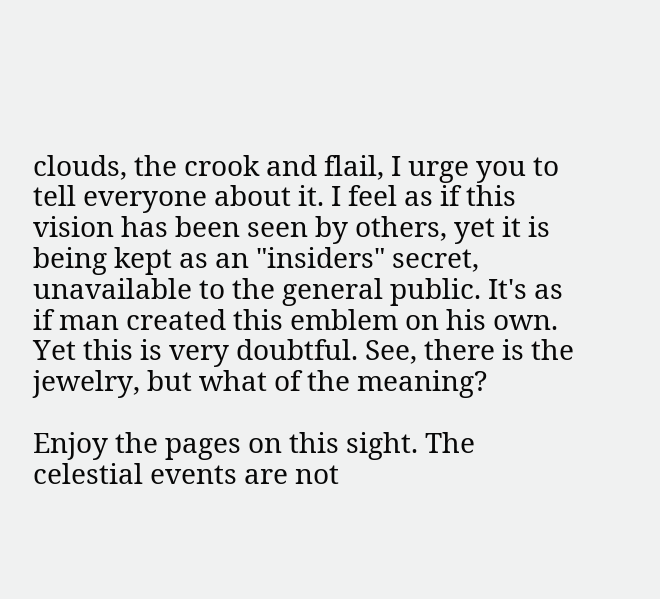clouds, the crook and flail, I urge you to tell everyone about it. I feel as if this vision has been seen by others, yet it is being kept as an "insiders" secret, unavailable to the general public. It's as if man created this emblem on his own. Yet this is very doubtful. See, there is the jewelry, but what of the meaning?

Enjoy the pages on this sight. The celestial events are not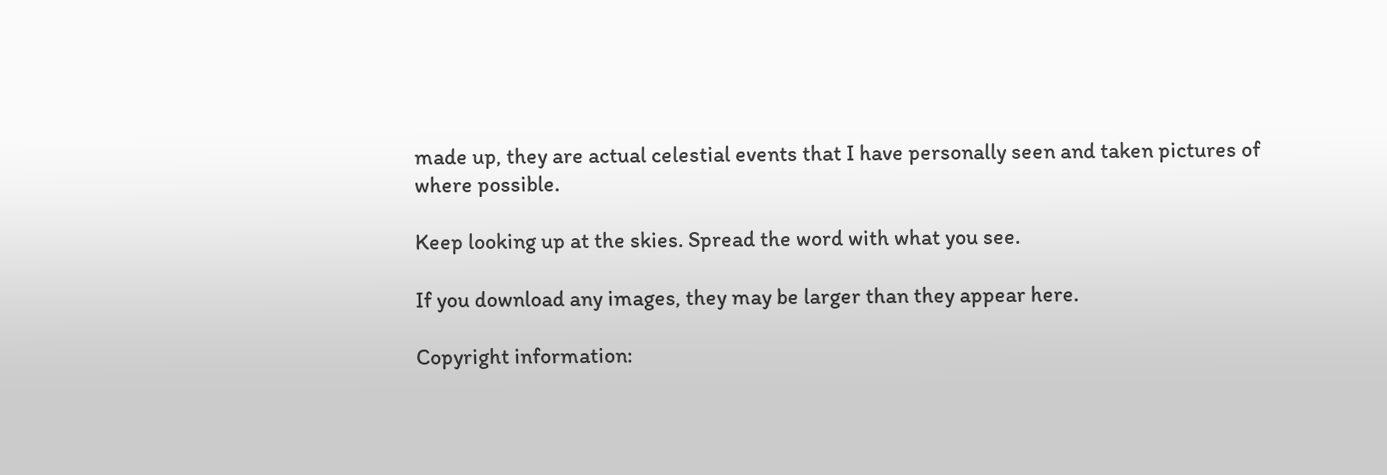made up, they are actual celestial events that I have personally seen and taken pictures of where possible.

Keep looking up at the skies. Spread the word with what you see.

If you download any images, they may be larger than they appear here.

Copyright information: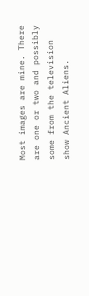Most images are mine. There are one or two and possibly some from the television show Ancient Aliens.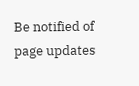Be notified of
page updates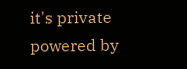it's private
powered by